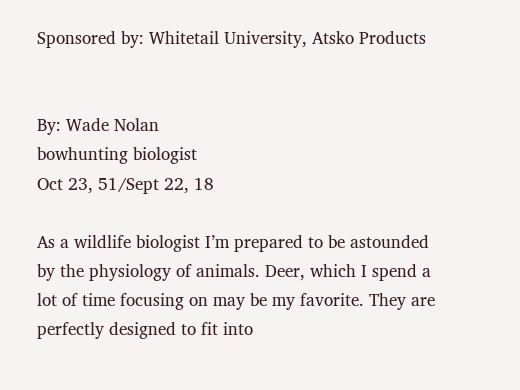Sponsored by: Whitetail University, Atsko Products


By: Wade Nolan
bowhunting biologist
Oct 23, 51/Sept 22, 18

As a wildlife biologist I’m prepared to be astounded by the physiology of animals. Deer, which I spend a lot of time focusing on may be my favorite. They are perfectly designed to fit into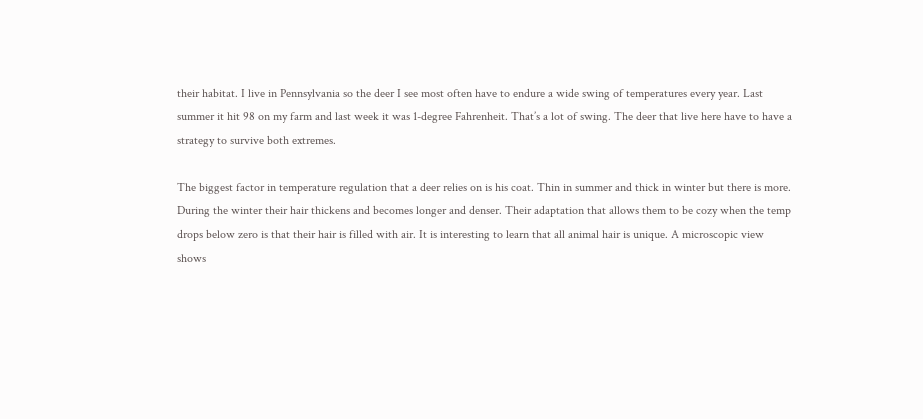their habitat. I live in Pennsylvania so the deer I see most often have to endure a wide swing of temperatures every year. Last summer it hit 98 on my farm and last week it was 1-degree Fahrenheit. That’s a lot of swing. The deer that live here have to have a strategy to survive both extremes.

The biggest factor in temperature regulation that a deer relies on is his coat. Thin in summer and thick in winter but there is more. During the winter their hair thickens and becomes longer and denser. Their adaptation that allows them to be cozy when the temp drops below zero is that their hair is filled with air. It is interesting to learn that all animal hair is unique. A microscopic view shows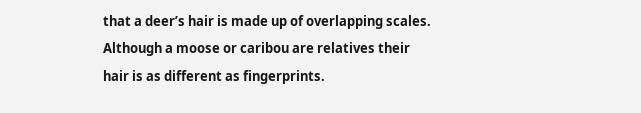that a deer’s hair is made up of overlapping scales. Although a moose or caribou are relatives their hair is as different as fingerprints.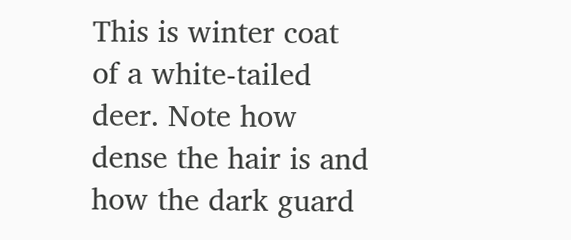This is winter coat of a white-tailed deer. Note how dense the hair is and how the dark guard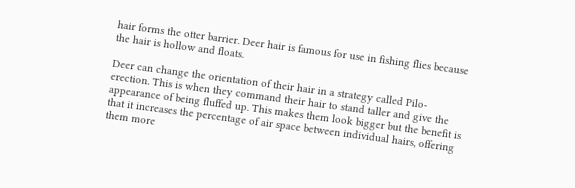hair forms the otter barrier. Deer hair is famous for use in fishing flies because the hair is hollow and floats.

Deer can change the orientation of their hair in a strategy called Pilo-erection. This is when they command their hair to stand taller and give the appearance of being fluffed up. This makes them look bigger but the benefit is that it increases the percentage of air space between individual hairs, offering them more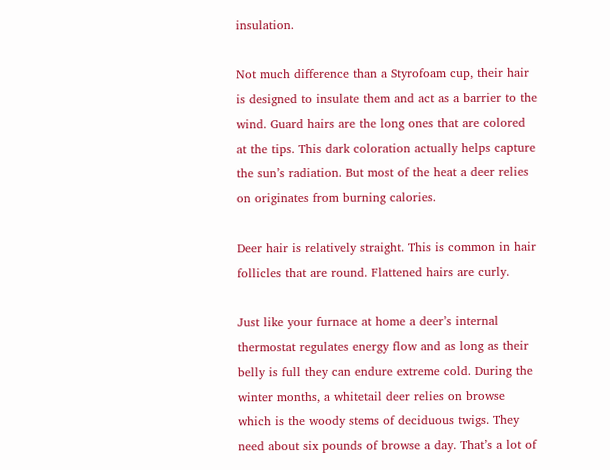insulation.

Not much difference than a Styrofoam cup, their hair is designed to insulate them and act as a barrier to the wind. Guard hairs are the long ones that are colored at the tips. This dark coloration actually helps capture the sun’s radiation. But most of the heat a deer relies on originates from burning calories.

Deer hair is relatively straight. This is common in hair follicles that are round. Flattened hairs are curly.

Just like your furnace at home a deer’s internal thermostat regulates energy flow and as long as their belly is full they can endure extreme cold. During the winter months, a whitetail deer relies on browse which is the woody stems of deciduous twigs. They need about six pounds of browse a day. That’s a lot of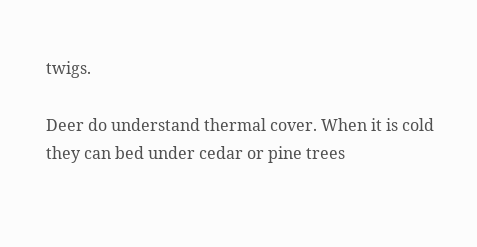twigs.

Deer do understand thermal cover. When it is cold they can bed under cedar or pine trees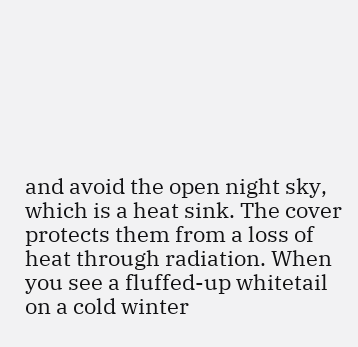and avoid the open night sky, which is a heat sink. The cover protects them from a loss of heat through radiation. When you see a fluffed-up whitetail on a cold winter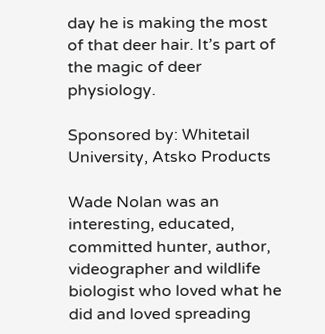day he is making the most of that deer hair. It’s part of the magic of deer physiology.

Sponsored by: Whitetail University, Atsko Products

Wade Nolan was an interesting, educated, committed hunter, author, videographer and wildlife biologist who loved what he did and loved spreading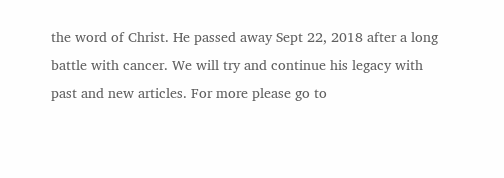the word of Christ. He passed away Sept 22, 2018 after a long battle with cancer. We will try and continue his legacy with past and new articles. For more please go to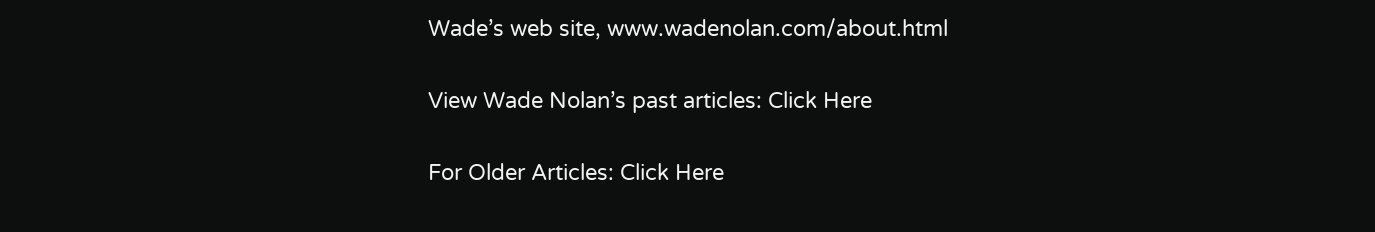Wade’s web site, www.wadenolan.com/about.html

View Wade Nolan’s past articles: Click Here

For Older Articles: Click Here